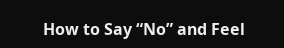How to Say “No” and Feel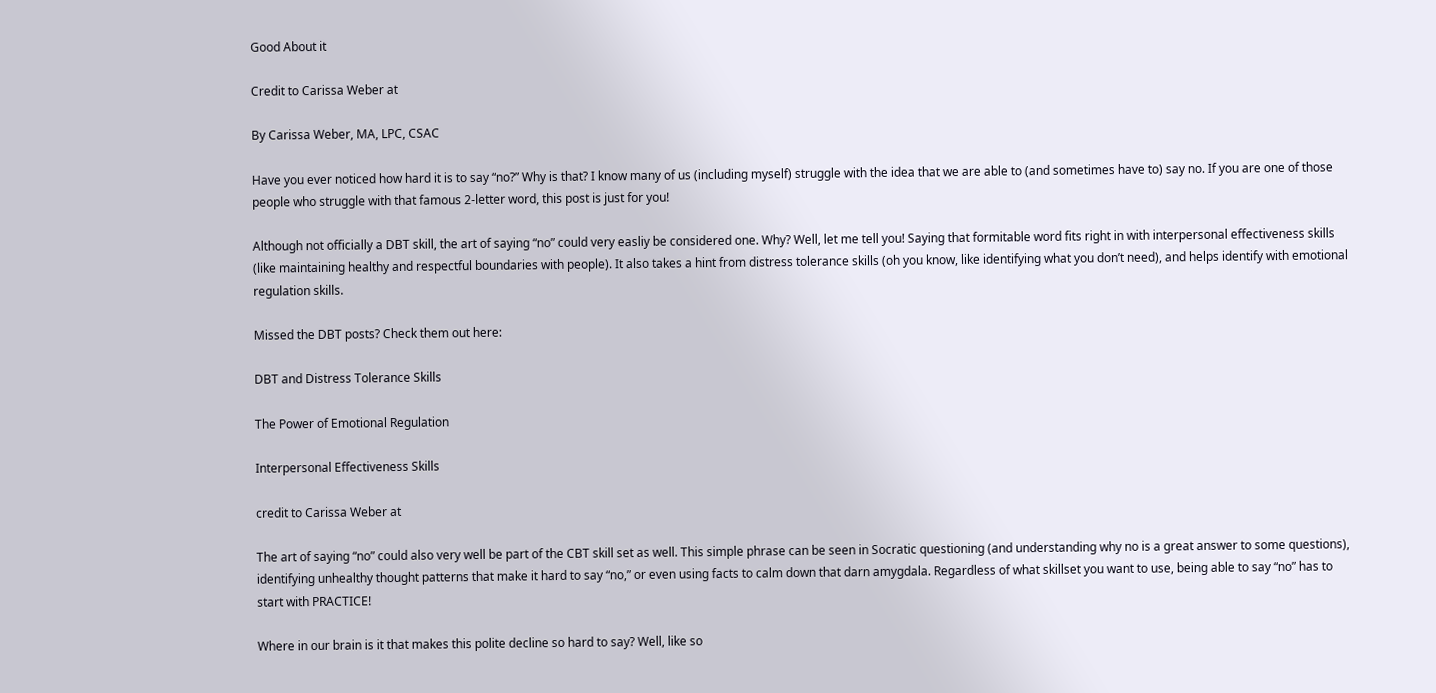Good About it

Credit to Carissa Weber at

By Carissa Weber, MA, LPC, CSAC

Have you ever noticed how hard it is to say “no?” Why is that? I know many of us (including myself) struggle with the idea that we are able to (and sometimes have to) say no. If you are one of those people who struggle with that famous 2-letter word, this post is just for you!

Although not officially a DBT skill, the art of saying “no” could very easliy be considered one. Why? Well, let me tell you! Saying that formitable word fits right in with interpersonal effectiveness skills (like maintaining healthy and respectful boundaries with people). It also takes a hint from distress tolerance skills (oh you know, like identifying what you don’t need), and helps identify with emotional regulation skills.

Missed the DBT posts? Check them out here:

DBT and Distress Tolerance Skills

The Power of Emotional Regulation

Interpersonal Effectiveness Skills

credit to Carissa Weber at

The art of saying “no” could also very well be part of the CBT skill set as well. This simple phrase can be seen in Socratic questioning (and understanding why no is a great answer to some questions), identifying unhealthy thought patterns that make it hard to say “no,” or even using facts to calm down that darn amygdala. Regardless of what skillset you want to use, being able to say “no” has to start with PRACTICE!

Where in our brain is it that makes this polite decline so hard to say? Well, like so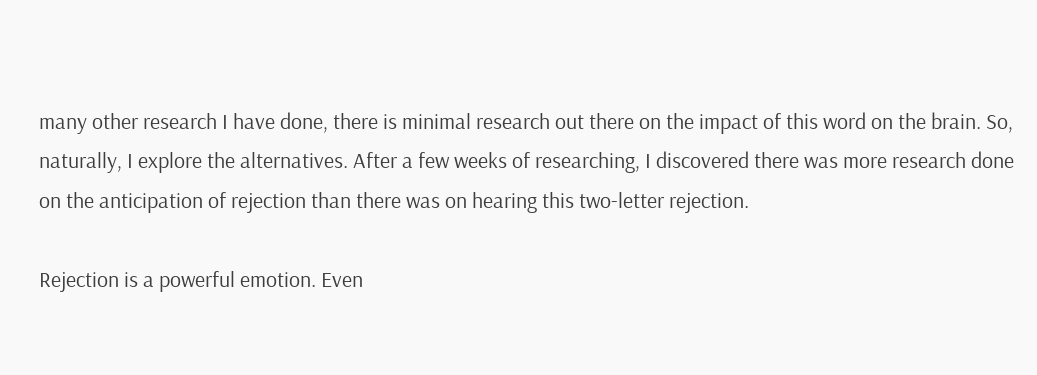many other research I have done, there is minimal research out there on the impact of this word on the brain. So, naturally, I explore the alternatives. After a few weeks of researching, I discovered there was more research done on the anticipation of rejection than there was on hearing this two-letter rejection.

Rejection is a powerful emotion. Even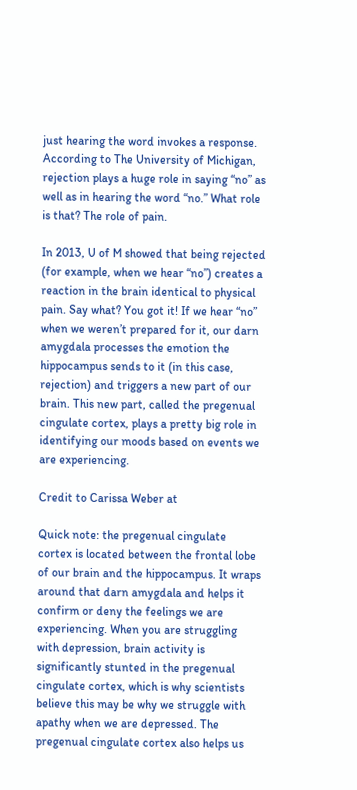just hearing the word invokes a response. According to The University of Michigan, rejection plays a huge role in saying “no” as well as in hearing the word “no.” What role is that? The role of pain.

In 2013, U of M showed that being rejected (for example, when we hear “no”) creates a reaction in the brain identical to physical pain. Say what? You got it! If we hear “no” when we weren’t prepared for it, our darn amygdala processes the emotion the hippocampus sends to it (in this case, rejection) and triggers a new part of our brain. This new part, called the pregenual cingulate cortex, plays a pretty big role in identifying our moods based on events we are experiencing.

Credit to Carissa Weber at

Quick note: the pregenual cingulate cortex is located between the frontal lobe of our brain and the hippocampus. It wraps around that darn amygdala and helps it confirm or deny the feelings we are experiencing. When you are struggling with depression, brain activity is significantly stunted in the pregenual cingulate cortex, which is why scientists believe this may be why we struggle with apathy when we are depressed. The pregenual cingulate cortex also helps us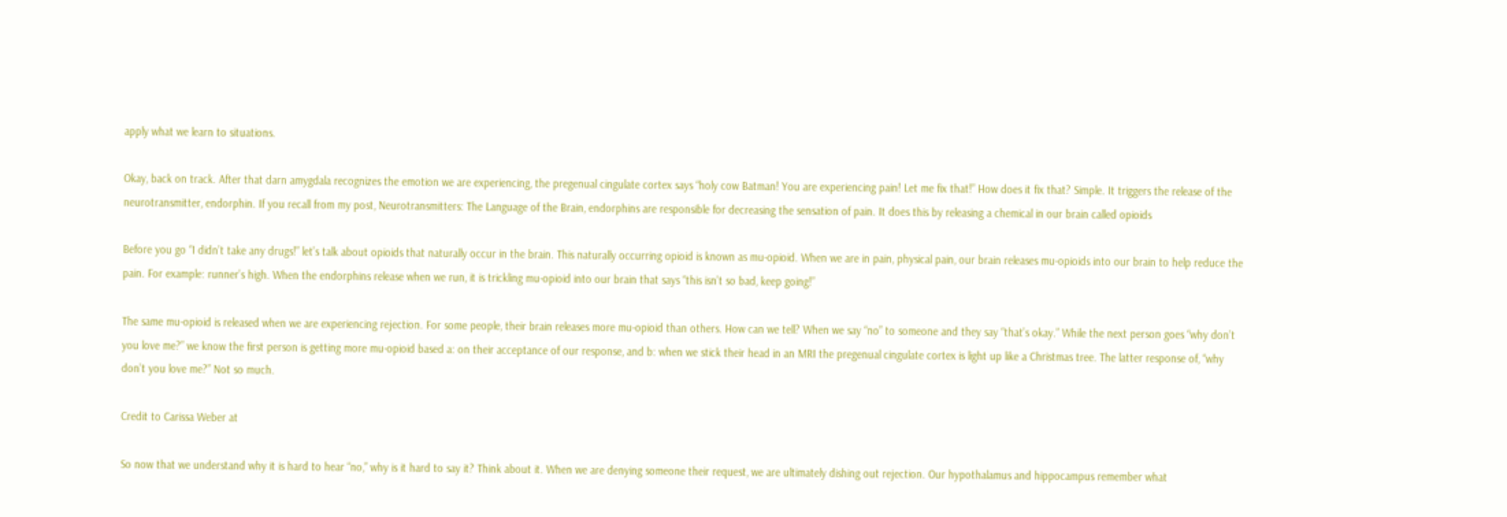apply what we learn to situations.

Okay, back on track. After that darn amygdala recognizes the emotion we are experiencing, the pregenual cingulate cortex says “holy cow Batman! You are experiencing pain! Let me fix that!” How does it fix that? Simple. It triggers the release of the neurotransmitter, endorphin. If you recall from my post, Neurotransmitters: The Language of the Brain, endorphins are responsible for decreasing the sensation of pain. It does this by releasing a chemical in our brain called opioids

Before you go “I didn’t take any drugs!” let’s talk about opioids that naturally occur in the brain. This naturally occurring opioid is known as mu-opioid. When we are in pain, physical pain, our brain releases mu-opioids into our brain to help reduce the pain. For example: runner’s high. When the endorphins release when we run, it is trickling mu-opioid into our brain that says “this isn’t so bad, keep going!”

The same mu-opioid is released when we are experiencing rejection. For some people, their brain releases more mu-opioid than others. How can we tell? When we say “no” to someone and they say “that’s okay.” While the next person goes “why don’t you love me?” we know the first person is getting more mu-opioid based a: on their acceptance of our response, and b: when we stick their head in an MRI the pregenual cingulate cortex is light up like a Christmas tree. The latter response of, “why don’t you love me?” Not so much.

Credit to Carissa Weber at

So now that we understand why it is hard to hear “no,” why is it hard to say it? Think about it. When we are denying someone their request, we are ultimately dishing out rejection. Our hypothalamus and hippocampus remember what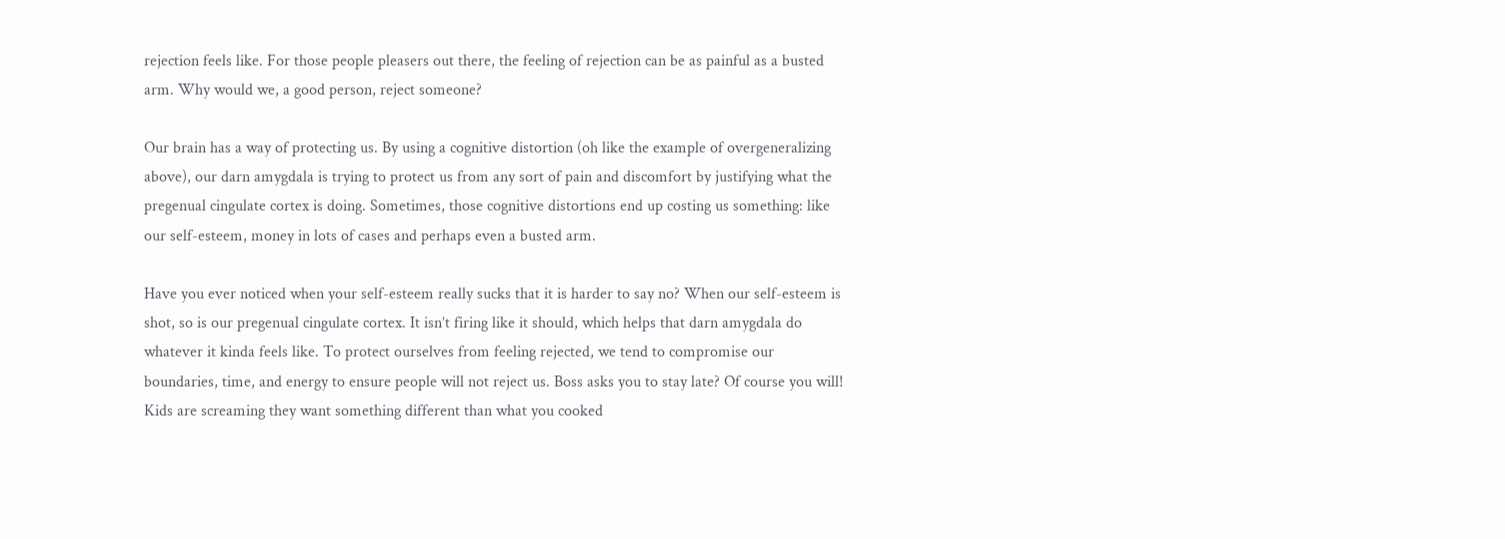rejection feels like. For those people pleasers out there, the feeling of rejection can be as painful as a busted arm. Why would we, a good person, reject someone?

Our brain has a way of protecting us. By using a cognitive distortion (oh like the example of overgeneralizing above), our darn amygdala is trying to protect us from any sort of pain and discomfort by justifying what the pregenual cingulate cortex is doing. Sometimes, those cognitive distortions end up costing us something: like our self-esteem, money in lots of cases and perhaps even a busted arm.

Have you ever noticed when your self-esteem really sucks that it is harder to say no? When our self-esteem is shot, so is our pregenual cingulate cortex. It isn’t firing like it should, which helps that darn amygdala do whatever it kinda feels like. To protect ourselves from feeling rejected, we tend to compromise our boundaries, time, and energy to ensure people will not reject us. Boss asks you to stay late? Of course you will! Kids are screaming they want something different than what you cooked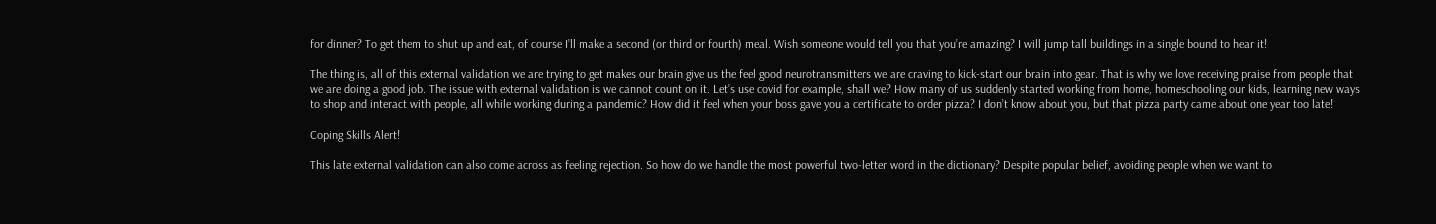for dinner? To get them to shut up and eat, of course I’ll make a second (or third or fourth) meal. Wish someone would tell you that you’re amazing? I will jump tall buildings in a single bound to hear it!

The thing is, all of this external validation we are trying to get makes our brain give us the feel good neurotransmitters we are craving to kick-start our brain into gear. That is why we love receiving praise from people that we are doing a good job. The issue with external validation is we cannot count on it. Let’s use covid for example, shall we? How many of us suddenly started working from home, homeschooling our kids, learning new ways to shop and interact with people, all while working during a pandemic? How did it feel when your boss gave you a certificate to order pizza? I don’t know about you, but that pizza party came about one year too late!

Coping Skills Alert!

This late external validation can also come across as feeling rejection. So how do we handle the most powerful two-letter word in the dictionary? Despite popular belief, avoiding people when we want to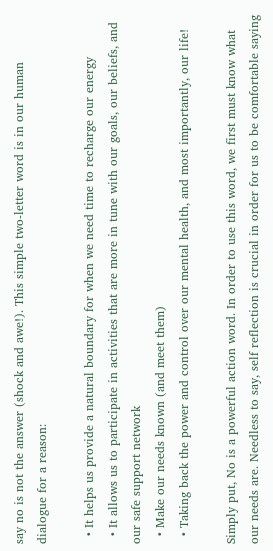say no is not the answer (shock and awe!). This simple two-letter word is in our human dialogue for a reason:

  • It helps us provide a natural boundary for when we need time to recharge our energy
  • It allows us to participate in activities that are more in tune with our goals, our beliefs, and our safe support network
  • Make our needs known (and meet them)
  • Taking back the power and control over our mental health, and most importantly, our life!

Simply put, No is a powerful action word. In order to use this word, we first must know what our needs are. Needless to say, self reflection is crucial in order for us to be comfortable saying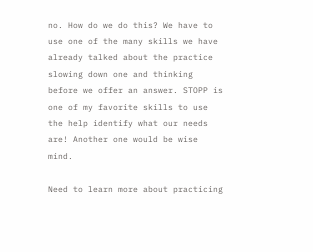no. How do we do this? We have to use one of the many skills we have already talked about the practice slowing down one and thinking before we offer an answer. STOPP is one of my favorite skills to use the help identify what our needs are! Another one would be wise mind.

Need to learn more about practicing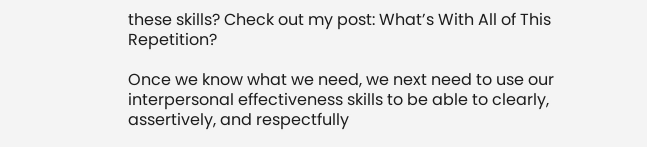these skills? Check out my post: What’s With All of This Repetition?

Once we know what we need, we next need to use our interpersonal effectiveness skills to be able to clearly, assertively, and respectfully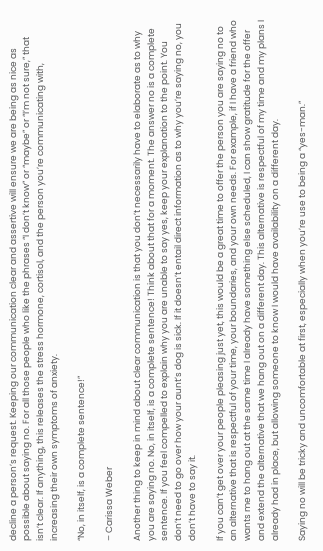decline a person’s request. Keeping our communication clear and assertive will ensure we are being as nice as possible about saying no. For all those people who like the phrases “I don’t know” or “maybe” or “I’m not sure,” that isn’t clear. If anything, this releases the stress hormone, cortisol, and the person you’re communicating with, increasing their own symptoms of anxiety.

“No, in itself, is a complete sentence!”

– Carissa Weber

Another thing to keep in mind about clear communication is that you don’t necessarily have to elaborate as to why you are saying no. No, in itself, is a complete sentence! Think about that for a moment. The answer no is a complete sentence. If you feel compelled to explain why you are unable to say yes, keep your explanation to the point. You don’t need to go over how your aunt’s dog is sick. If it doesn’t entail direct information as to why you’re saying no, you don’t have to say it.

If you can’t get over your people pleasing just yet, this would be a great time to offer the person you are saying no to an alternative that is respectful of your time, your boundaries, and your own needs. For example, if I have a friend who wants me to hang out at the same time I already have something else scheduled, I can show gratitude for the offer and extend the alternative that we hang out on a different day. This alternative is respectful of my time and my plans I already had in place, but allowing someone to know I would have availability on a different day.

Saying no will be tricky and uncomfortable at first, especially when you’re use to being a “yes-man.”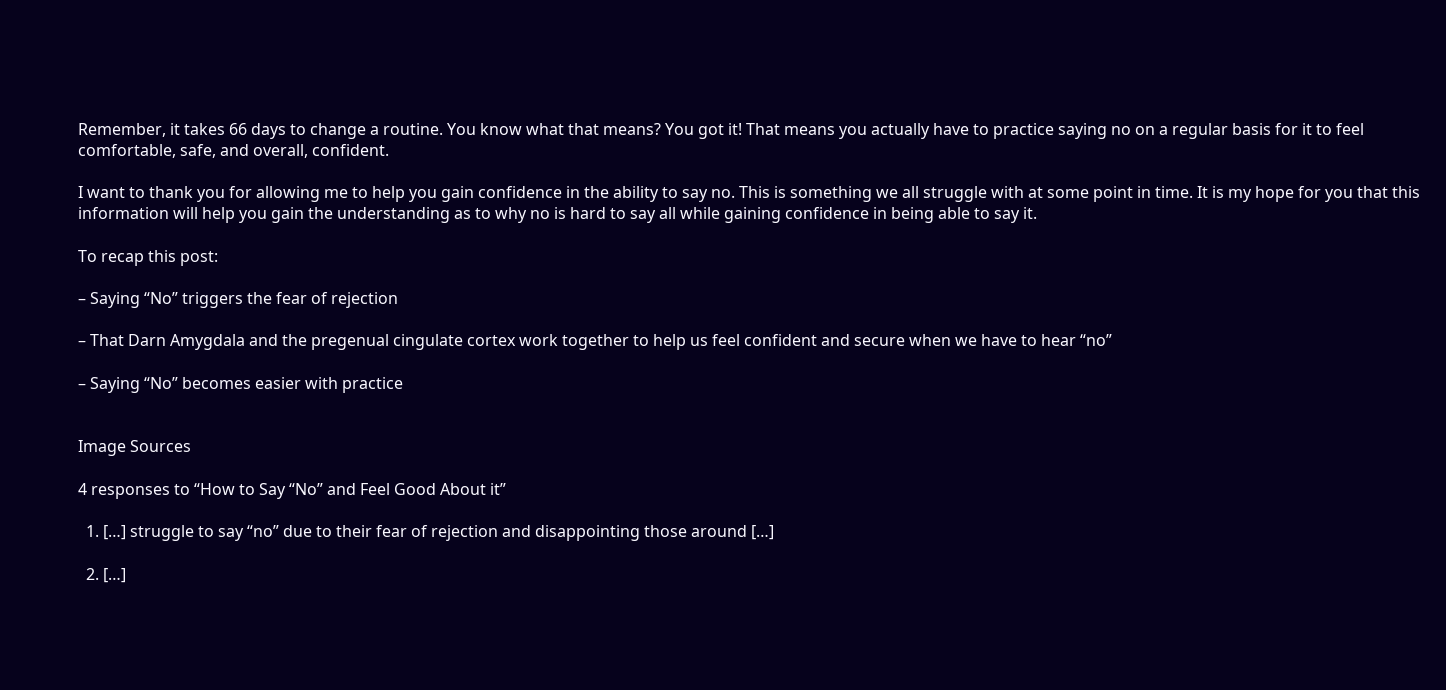Remember, it takes 66 days to change a routine. You know what that means? You got it! That means you actually have to practice saying no on a regular basis for it to feel comfortable, safe, and overall, confident.

I want to thank you for allowing me to help you gain confidence in the ability to say no. This is something we all struggle with at some point in time. It is my hope for you that this information will help you gain the understanding as to why no is hard to say all while gaining confidence in being able to say it.

To recap this post:

– Saying “No” triggers the fear of rejection

– That Darn Amygdala and the pregenual cingulate cortex work together to help us feel confident and secure when we have to hear “no”

– Saying “No” becomes easier with practice


Image Sources

4 responses to “How to Say “No” and Feel Good About it”

  1. […] struggle to say “no” due to their fear of rejection and disappointing those around […]

  2. […]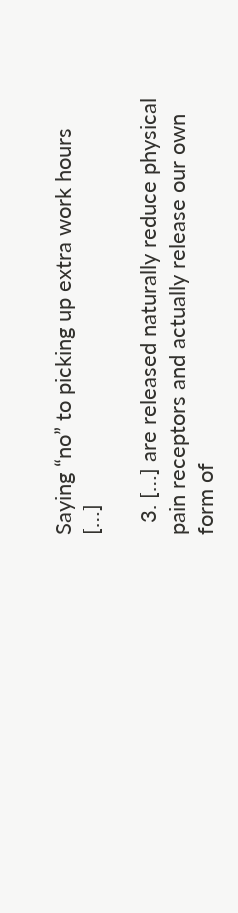Saying “no” to picking up extra work hours […]

  3. […] are released naturally reduce physical pain receptors and actually release our own form of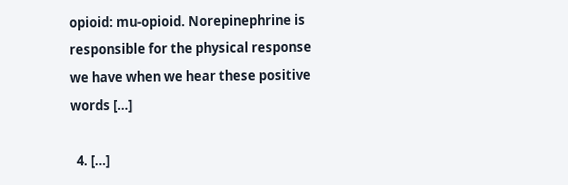opioid: mu-opioid. Norepinephrine is responsible for the physical response we have when we hear these positive words […]

  4. […]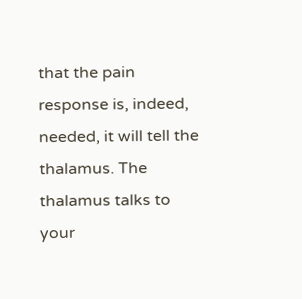that the pain response is, indeed, needed, it will tell the thalamus. The thalamus talks to your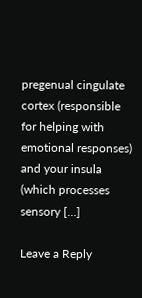pregenual cingulate cortex (responsible for helping with emotional responses) and your insula (which processes sensory […]

Leave a Reply